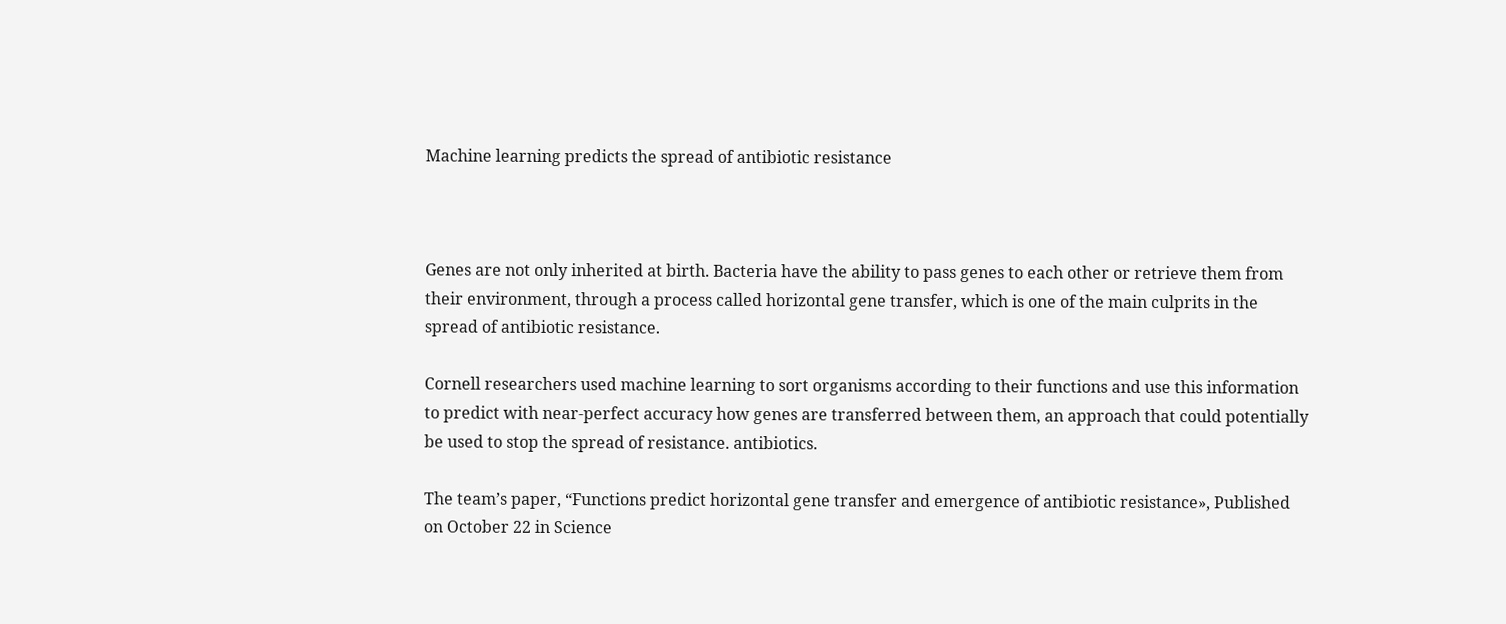Machine learning predicts the spread of antibiotic resistance



Genes are not only inherited at birth. Bacteria have the ability to pass genes to each other or retrieve them from their environment, through a process called horizontal gene transfer, which is one of the main culprits in the spread of antibiotic resistance.

Cornell researchers used machine learning to sort organisms according to their functions and use this information to predict with near-perfect accuracy how genes are transferred between them, an approach that could potentially be used to stop the spread of resistance. antibiotics.

The team’s paper, “Functions predict horizontal gene transfer and emergence of antibiotic resistance», Published on October 22 in Science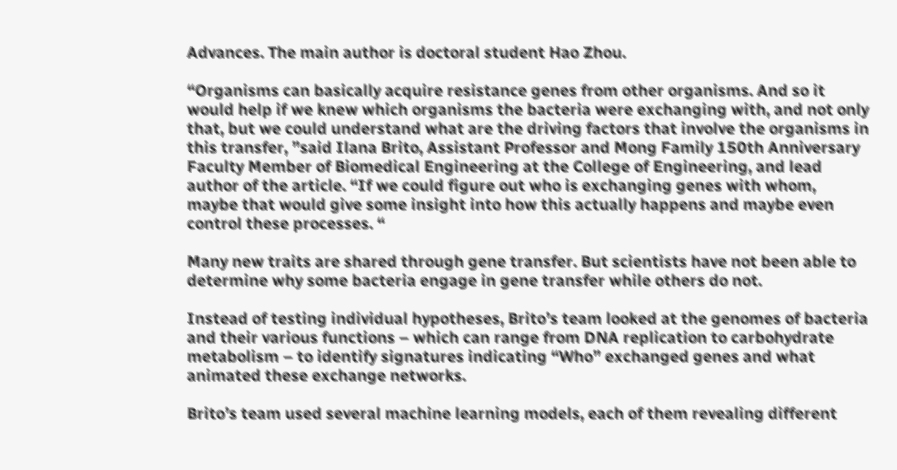Advances. The main author is doctoral student Hao Zhou.

“Organisms can basically acquire resistance genes from other organisms. And so it would help if we knew which organisms the bacteria were exchanging with, and not only that, but we could understand what are the driving factors that involve the organisms in this transfer, ”said Ilana Brito, Assistant Professor and Mong Family 150th Anniversary Faculty Member of Biomedical Engineering at the College of Engineering, and lead author of the article. “If we could figure out who is exchanging genes with whom, maybe that would give some insight into how this actually happens and maybe even control these processes. “

Many new traits are shared through gene transfer. But scientists have not been able to determine why some bacteria engage in gene transfer while others do not.

Instead of testing individual hypotheses, Brito’s team looked at the genomes of bacteria and their various functions – which can range from DNA replication to carbohydrate metabolism – to identify signatures indicating “Who” exchanged genes and what animated these exchange networks.

Brito’s team used several machine learning models, each of them revealing different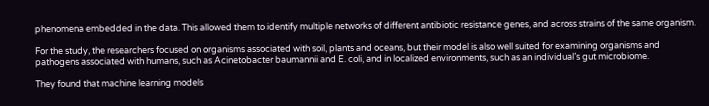phenomena embedded in the data. This allowed them to identify multiple networks of different antibiotic resistance genes, and across strains of the same organism.

For the study, the researchers focused on organisms associated with soil, plants and oceans, but their model is also well suited for examining organisms and pathogens associated with humans, such as Acinetobacter baumannii and E. coli, and in localized environments, such as an individual’s gut microbiome.

They found that machine learning models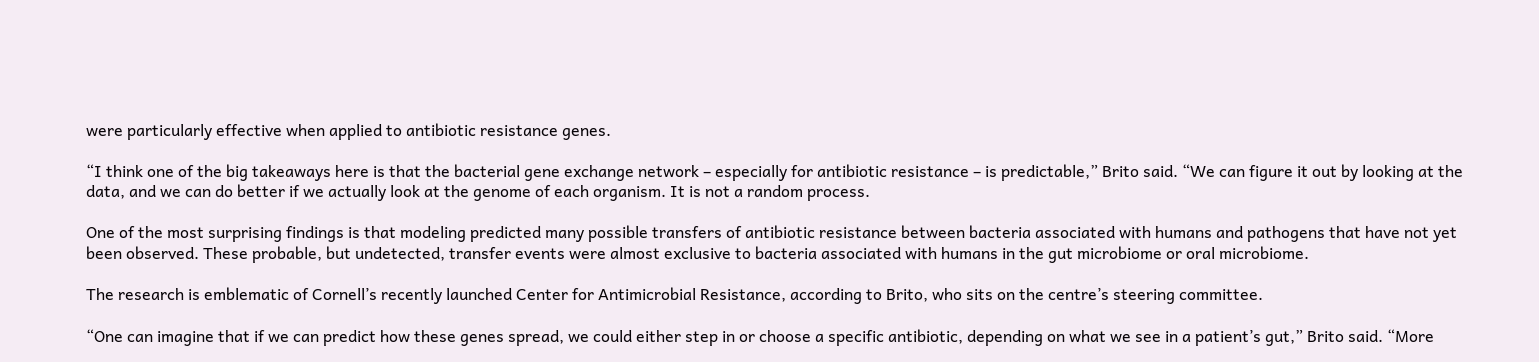were particularly effective when applied to antibiotic resistance genes.

“I think one of the big takeaways here is that the bacterial gene exchange network – especially for antibiotic resistance – is predictable,” Brito said. “We can figure it out by looking at the data, and we can do better if we actually look at the genome of each organism. It is not a random process.

One of the most surprising findings is that modeling predicted many possible transfers of antibiotic resistance between bacteria associated with humans and pathogens that have not yet been observed. These probable, but undetected, transfer events were almost exclusive to bacteria associated with humans in the gut microbiome or oral microbiome.

The research is emblematic of Cornell’s recently launched Center for Antimicrobial Resistance, according to Brito, who sits on the centre’s steering committee.

“One can imagine that if we can predict how these genes spread, we could either step in or choose a specific antibiotic, depending on what we see in a patient’s gut,” Brito said. “More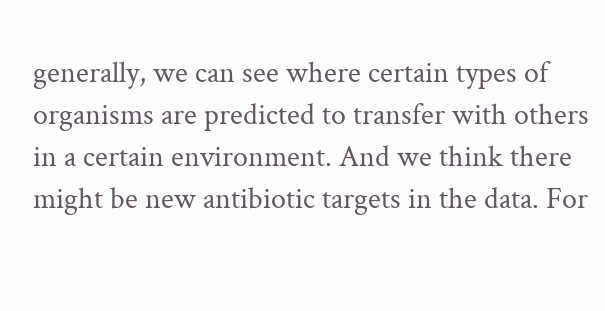generally, we can see where certain types of organisms are predicted to transfer with others in a certain environment. And we think there might be new antibiotic targets in the data. For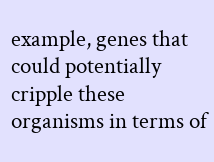example, genes that could potentially cripple these organisms in terms of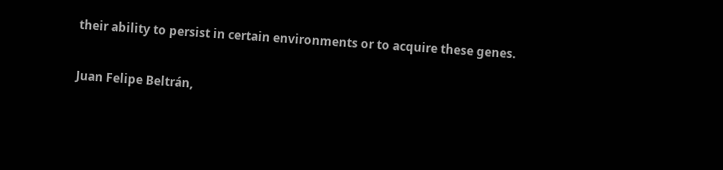their ability to persist in certain environments or to acquire these genes.

Juan Felipe Beltrán,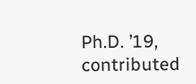Ph.D. ’19, contributed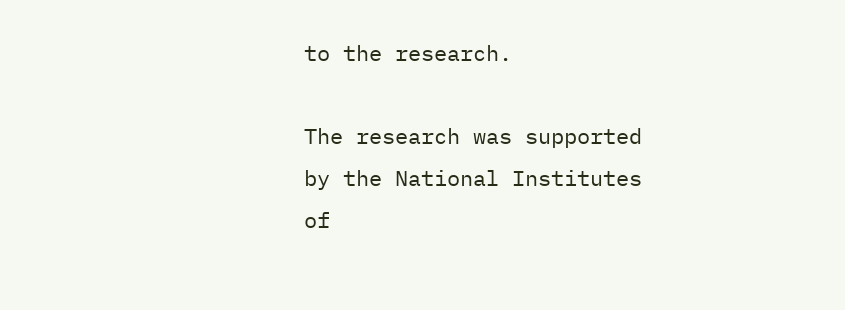to the research.

The research was supported by the National Institutes of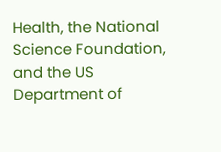Health, the National Science Foundation, and the US Department of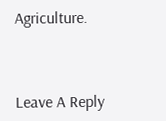Agriculture.



Leave A Reply